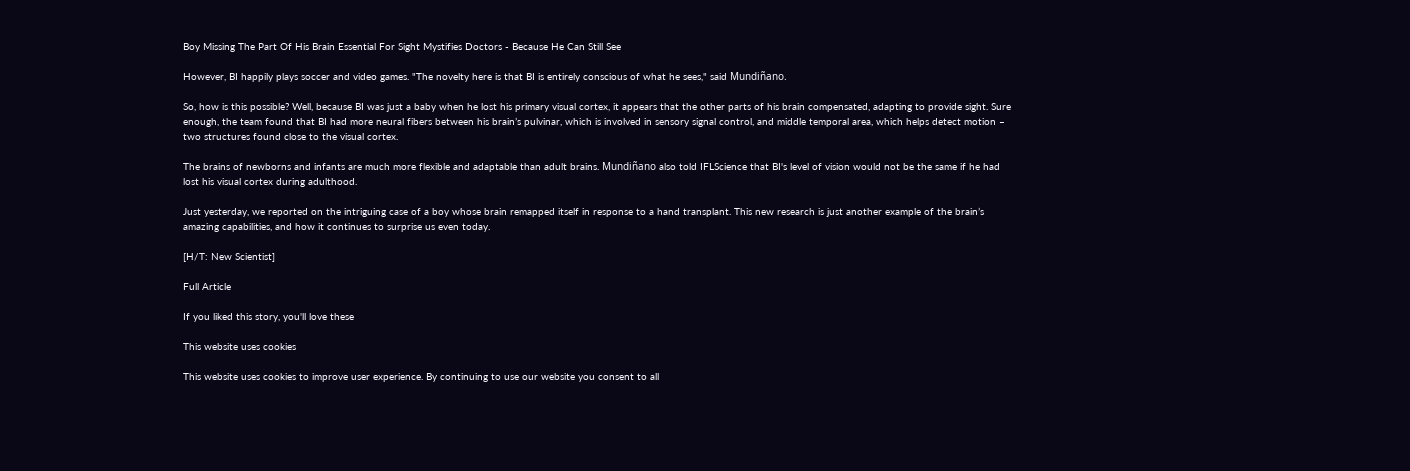Boy Missing The Part Of His Brain Essential For Sight Mystifies Doctors - Because He Can Still See

However, BI happily plays soccer and video games. "The novelty here is that BI is entirely conscious of what he sees," said Mundiñano.

So, how is this possible? Well, because BI was just a baby when he lost his primary visual cortex, it appears that the other parts of his brain compensated, adapting to provide sight. Sure enough, the team found that BI had more neural fibers between his brain’s pulvinar, which is involved in sensory signal control, and middle temporal area, which helps detect motion – two structures found close to the visual cortex.

The brains of newborns and infants are much more flexible and adaptable than adult brains. Mundiñano also told IFLScience that BI's level of vision would not be the same if he had lost his visual cortex during adulthood.

Just yesterday, we reported on the intriguing case of a boy whose brain remapped itself in response to a hand transplant. This new research is just another example of the brain’s amazing capabilities, and how it continues to surprise us even today.

[H/T: New Scientist]

Full Article

If you liked this story, you'll love these

This website uses cookies

This website uses cookies to improve user experience. By continuing to use our website you consent to all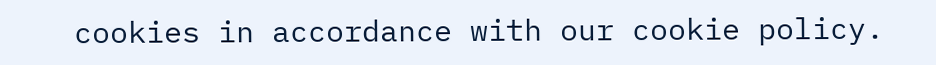cookies in accordance with our cookie policy.